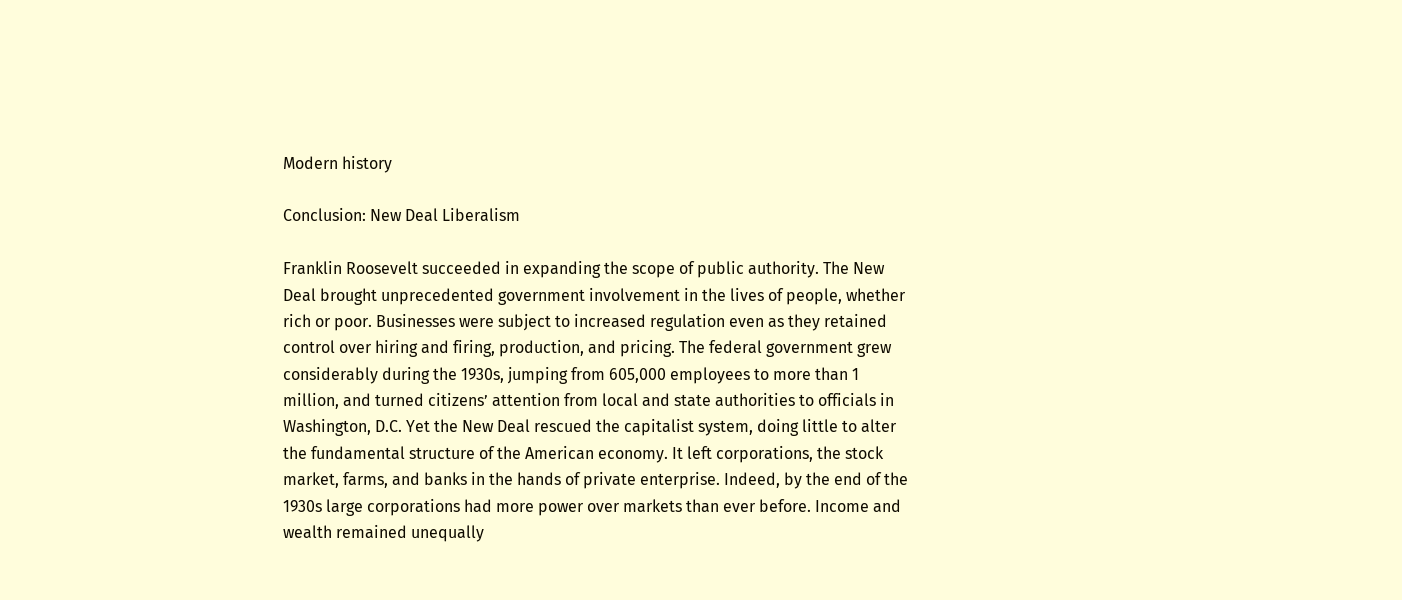Modern history

Conclusion: New Deal Liberalism

Franklin Roosevelt succeeded in expanding the scope of public authority. The New Deal brought unprecedented government involvement in the lives of people, whether rich or poor. Businesses were subject to increased regulation even as they retained control over hiring and firing, production, and pricing. The federal government grew considerably during the 1930s, jumping from 605,000 employees to more than 1 million, and turned citizens’ attention from local and state authorities to officials in Washington, D.C. Yet the New Deal rescued the capitalist system, doing little to alter the fundamental structure of the American economy. It left corporations, the stock market, farms, and banks in the hands of private enterprise. Indeed, by the end of the 1930s large corporations had more power over markets than ever before. Income and wealth remained unequally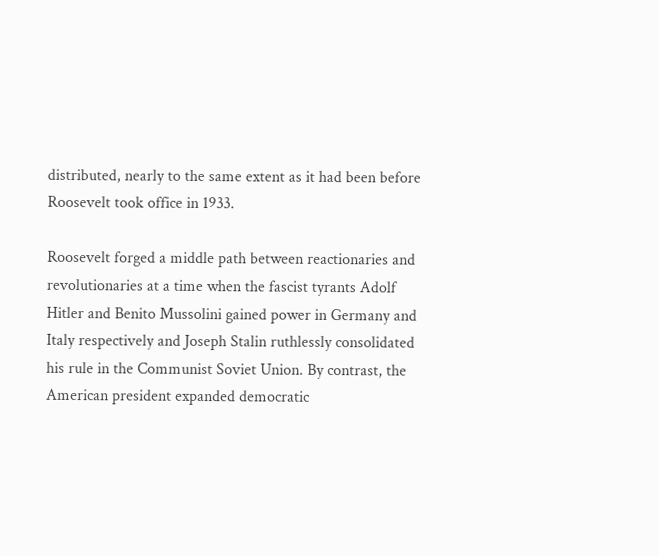distributed, nearly to the same extent as it had been before Roosevelt took office in 1933.

Roosevelt forged a middle path between reactionaries and revolutionaries at a time when the fascist tyrants Adolf Hitler and Benito Mussolini gained power in Germany and Italy respectively and Joseph Stalin ruthlessly consolidated his rule in the Communist Soviet Union. By contrast, the American president expanded democratic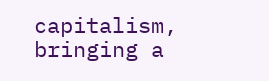capitalism, bringing a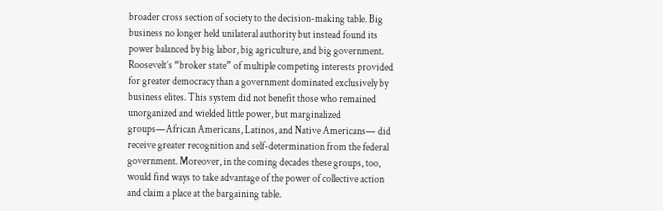broader cross section of society to the decision-making table. Big business no longer held unilateral authority but instead found its power balanced by big labor, big agriculture, and big government. Roosevelt’s “broker state” of multiple competing interests provided for greater democracy than a government dominated exclusively by business elites. This system did not benefit those who remained unorganized and wielded little power, but marginalized groups—African Americans, Latinos, and Native Americans— did receive greater recognition and self-determination from the federal government. Moreover, in the coming decades these groups, too, would find ways to take advantage of the power of collective action and claim a place at the bargaining table.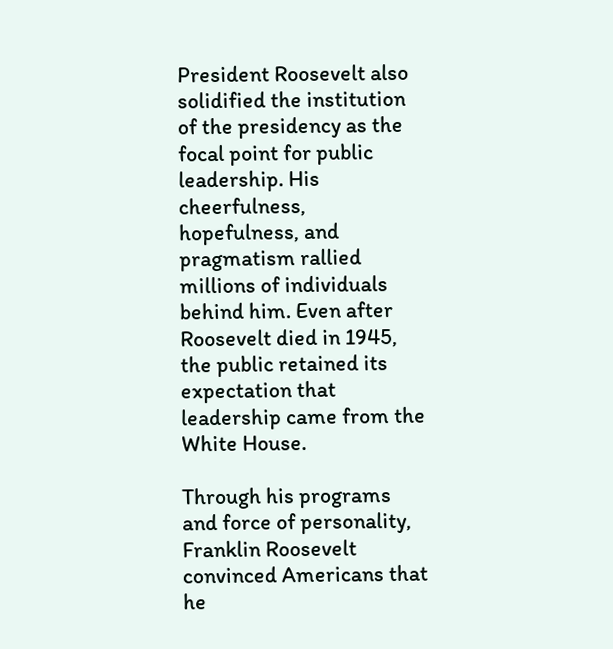President Roosevelt also solidified the institution of the presidency as the focal point for public leadership. His cheerfulness, hopefulness, and pragmatism rallied millions of individuals behind him. Even after Roosevelt died in 1945, the public retained its expectation that leadership came from the White House.

Through his programs and force of personality, Franklin Roosevelt convinced Americans that he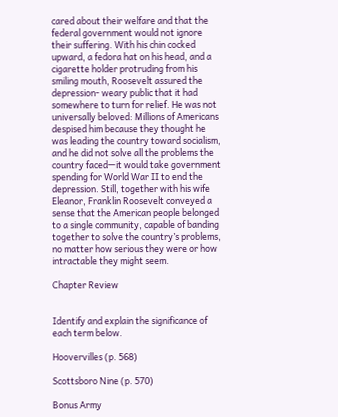cared about their welfare and that the federal government would not ignore their suffering. With his chin cocked upward, a fedora hat on his head, and a cigarette holder protruding from his smiling mouth, Roosevelt assured the depression- weary public that it had somewhere to turn for relief. He was not universally beloved: Millions of Americans despised him because they thought he was leading the country toward socialism, and he did not solve all the problems the country faced—it would take government spending for World War II to end the depression. Still, together with his wife Eleanor, Franklin Roosevelt conveyed a sense that the American people belonged to a single community, capable of banding together to solve the country’s problems, no matter how serious they were or how intractable they might seem.

Chapter Review


Identify and explain the significance of each term below.

Hoovervilles (p. 568)

Scottsboro Nine (p. 570)

Bonus Army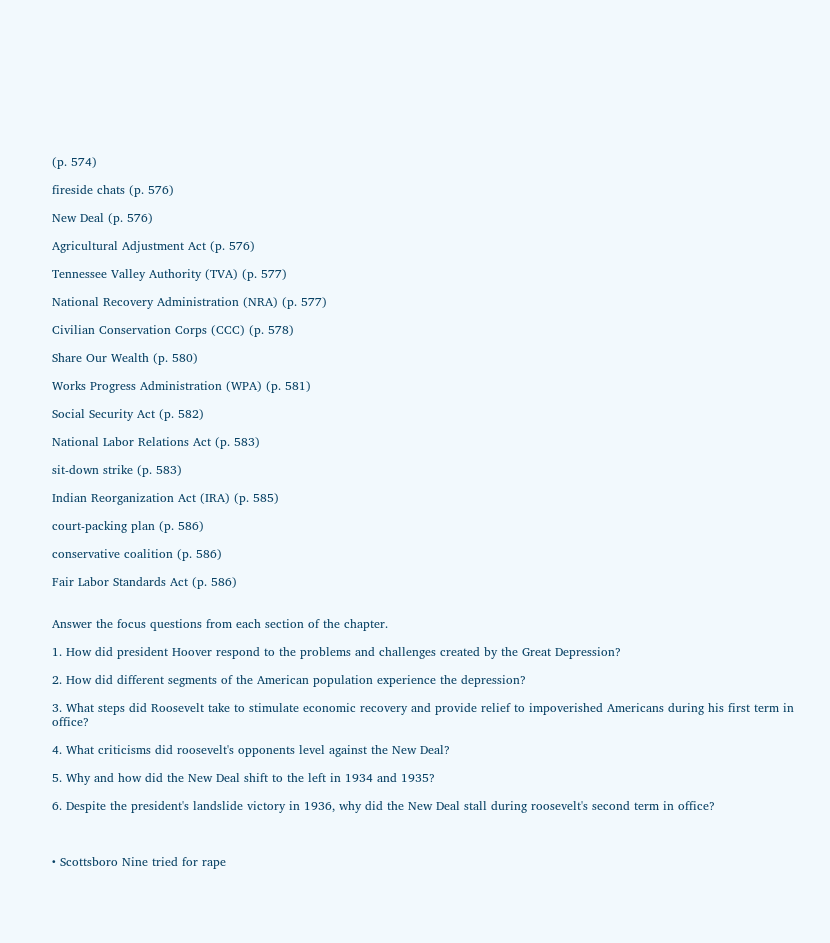(p. 574)

fireside chats (p. 576)

New Deal (p. 576)

Agricultural Adjustment Act (p. 576)

Tennessee Valley Authority (TVA) (p. 577)

National Recovery Administration (NRA) (p. 577)

Civilian Conservation Corps (CCC) (p. 578)

Share Our Wealth (p. 580)

Works Progress Administration (WPA) (p. 581)

Social Security Act (p. 582)

National Labor Relations Act (p. 583)

sit-down strike (p. 583)

Indian Reorganization Act (IRA) (p. 585)

court-packing plan (p. 586)

conservative coalition (p. 586)

Fair Labor Standards Act (p. 586)


Answer the focus questions from each section of the chapter.

1. How did president Hoover respond to the problems and challenges created by the Great Depression?

2. How did different segments of the American population experience the depression?

3. What steps did Roosevelt take to stimulate economic recovery and provide relief to impoverished Americans during his first term in office?

4. What criticisms did roosevelt's opponents level against the New Deal?

5. Why and how did the New Deal shift to the left in 1934 and 1935?

6. Despite the president's landslide victory in 1936, why did the New Deal stall during roosevelt's second term in office?



• Scottsboro Nine tried for rape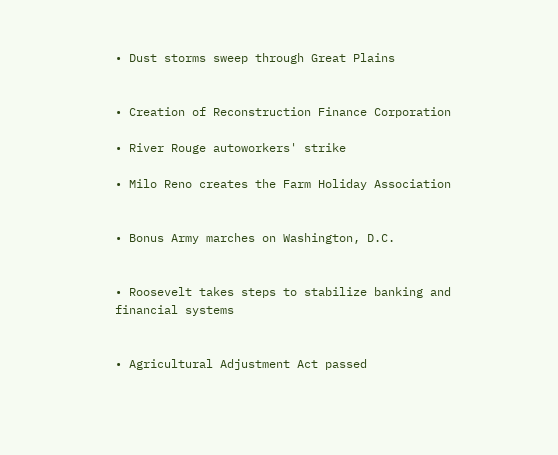• Dust storms sweep through Great Plains


• Creation of Reconstruction Finance Corporation

• River Rouge autoworkers' strike

• Milo Reno creates the Farm Holiday Association


• Bonus Army marches on Washington, D.C.


• Roosevelt takes steps to stabilize banking and financial systems


• Agricultural Adjustment Act passed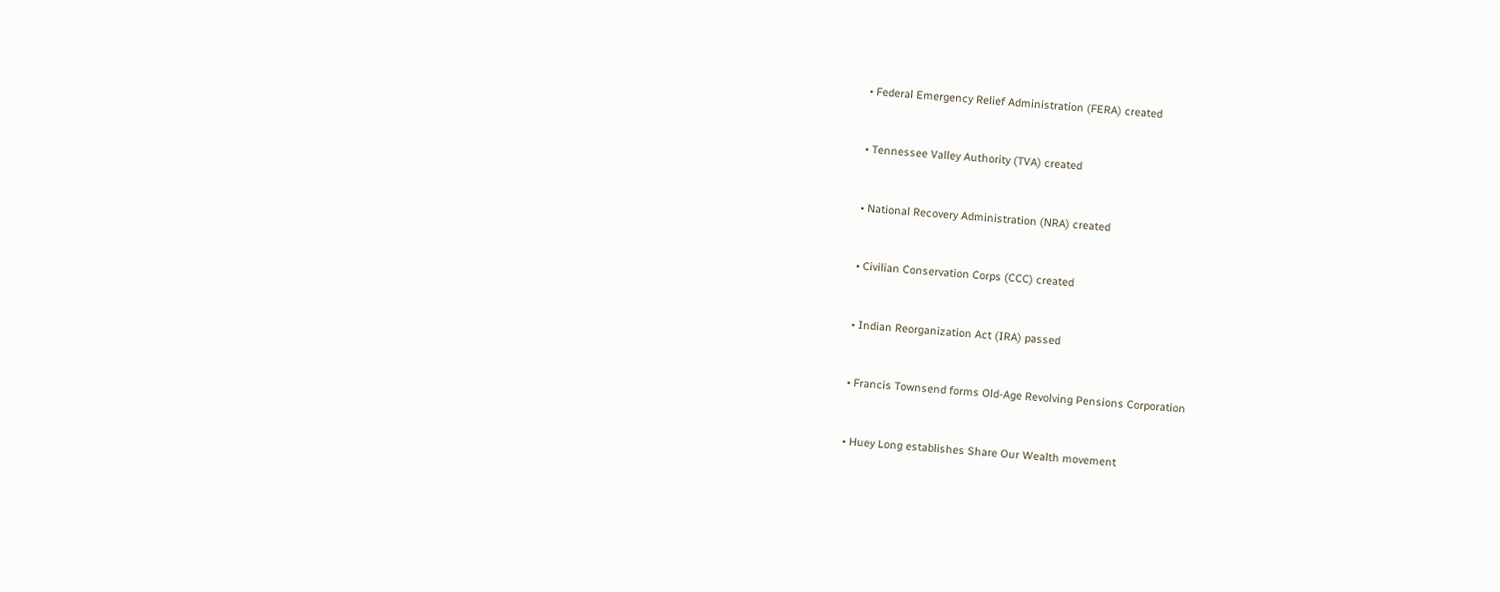• Federal Emergency Relief Administration (FERA) created


• Tennessee Valley Authority (TVA) created


• National Recovery Administration (NRA) created


• Civilian Conservation Corps (CCC) created


• Indian Reorganization Act (IRA) passed


• Francis Townsend forms Old-Age Revolving Pensions Corporation


• Huey Long establishes Share Our Wealth movement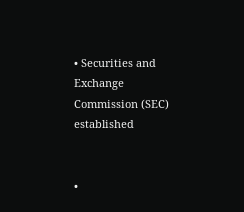• Securities and Exchange Commission (SEC) established


•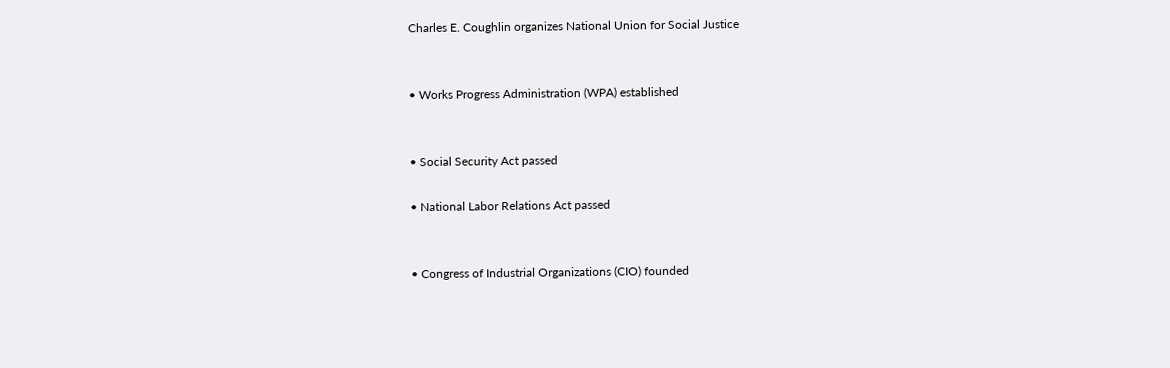Charles E. Coughlin organizes National Union for Social Justice


• Works Progress Administration (WPA) established


• Social Security Act passed

• National Labor Relations Act passed


• Congress of Industrial Organizations (CIO) founded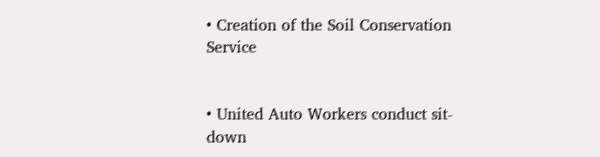• Creation of the Soil Conservation Service


• United Auto Workers conduct sit-down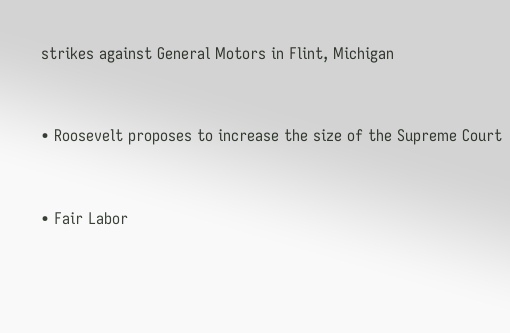strikes against General Motors in Flint, Michigan


• Roosevelt proposes to increase the size of the Supreme Court


• Fair Labor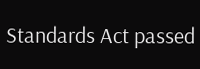Standards Act passed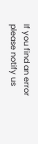If you find an error please notify us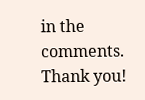in the comments. Thank you!